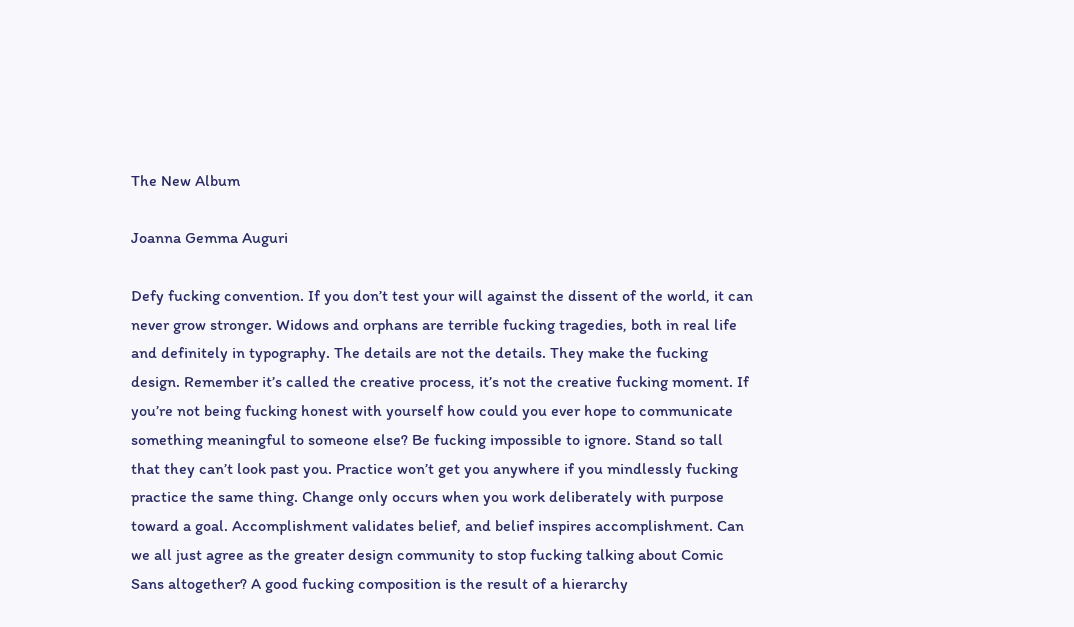The New Album

Joanna Gemma Auguri

Defy fucking convention. If you don’t test your will against the dissent of the world, it can never grow stronger. Widows and orphans are terrible fucking tragedies, both in real life and definitely in typography. The details are not the details. They make the fucking design. Remember it’s called the creative process, it’s not the creative fucking moment. If you’re not being fucking honest with yourself how could you ever hope to communicate something meaningful to someone else? Be fucking impossible to ignore. Stand so tall that they can’t look past you. Practice won’t get you anywhere if you mindlessly fucking practice the same thing. Change only occurs when you work deliberately with purpose toward a goal. Accomplishment validates belief, and belief inspires accomplishment. Can we all just agree as the greater design community to stop fucking talking about Comic Sans altogether? A good fucking composition is the result of a hierarchy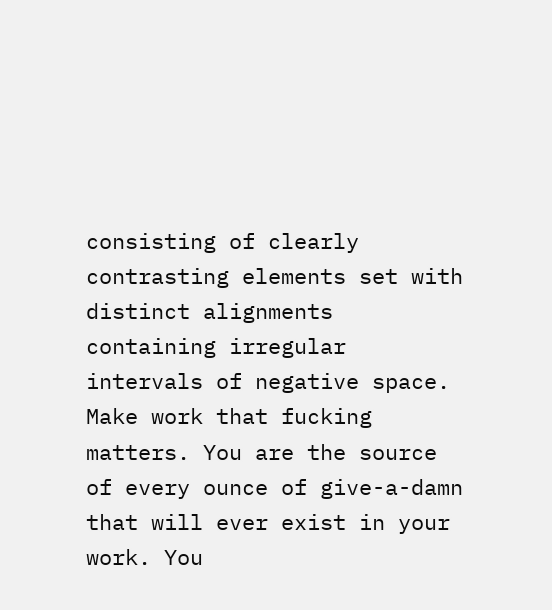consisting of clearly contrasting elements set with distinct alignments containing irregular intervals of negative space. Make work that fucking matters. You are the source of every ounce of give-a-damn that will ever exist in your work. You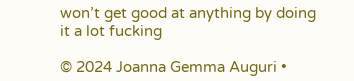won’t get good at anything by doing it a lot fucking

© 2024 Joanna Gemma Auguri •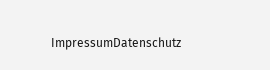ImpressumDatenschutz